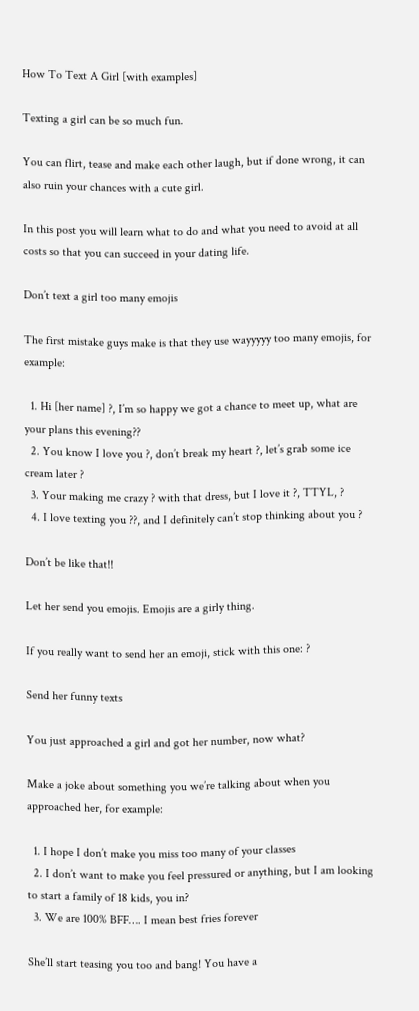How To Text A Girl [with examples]

Texting a girl can be so much fun.

You can flirt, tease and make each other laugh, but if done wrong, it can also ruin your chances with a cute girl.

In this post you will learn what to do and what you need to avoid at all costs so that you can succeed in your dating life.

Don’t text a girl too many emojis

The first mistake guys make is that they use wayyyyy too many emojis, for example:

  1. Hi [her name] ?, I’m so happy we got a chance to meet up, what are your plans this evening??
  2. You know I love you ?, don’t break my heart ?, let’s grab some ice cream later ?
  3. Your making me crazy ? with that dress, but I love it ?, TTYL, ?
  4. I love texting you ??, and I definitely can’t stop thinking about you ?

Don’t be like that!!

Let her send you emojis. Emojis are a girly thing.

If you really want to send her an emoji, stick with this one: ?

Send her funny texts

You just approached a girl and got her number, now what?

Make a joke about something you we’re talking about when you approached her, for example:

  1. I hope I don’t make you miss too many of your classes
  2. I don’t want to make you feel pressured or anything, but I am looking to start a family of 18 kids, you in?
  3. We are 100% BFF…. I mean best fries forever

She’ll start teasing you too and bang! You have a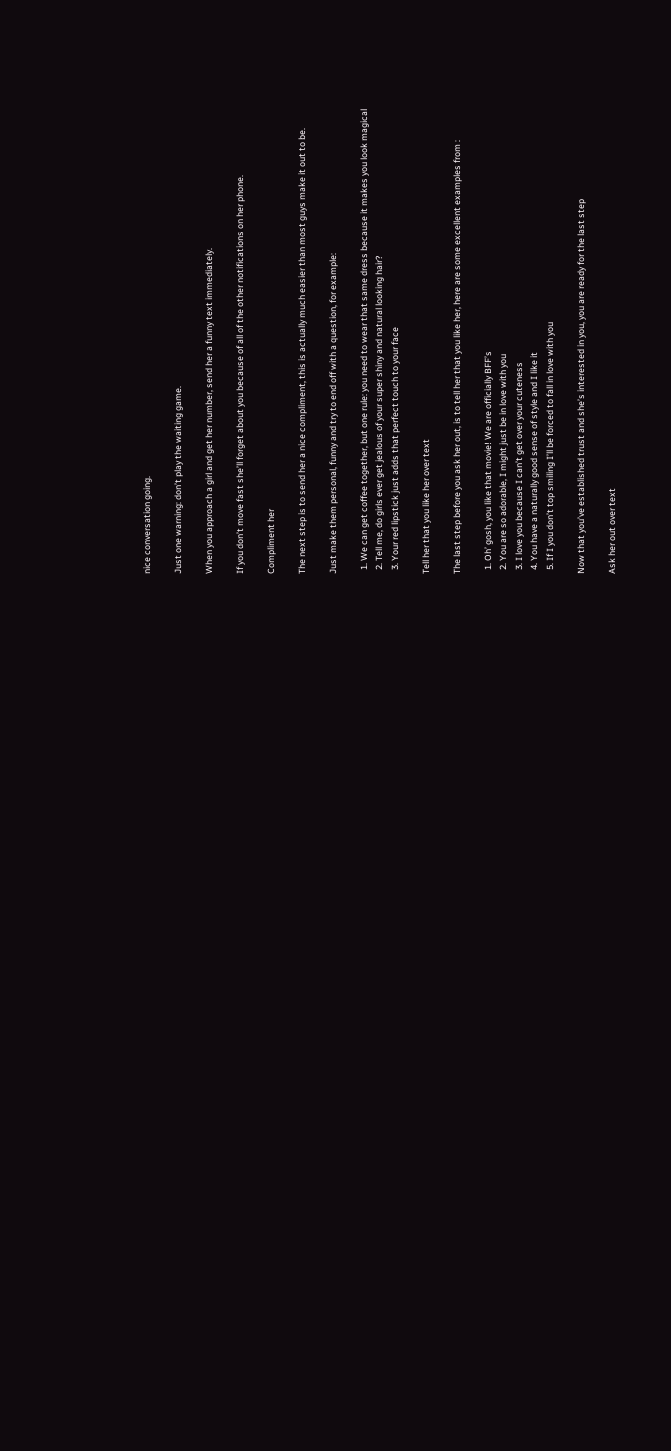nice conversation going.

Just one warning: don’t play the waiting game.

When you approach a girl and get her number, send her a funny text immediately.

If you don’t move fast she’ll forget about you because of all of the other notifications on her phone.

Compliment her

The next step is to send her a nice compliment, this is actually much easier than most guys make it out to be.

Just make them personal, funny and try to end off with a question, for example:

  1. We can get coffee together, but one rule: you need to wear that same dress because it makes you look magical
  2. Tell me, do girls ever get jealous of your super shiny and natural looking hair?
  3. Your red lipstick just adds that perfect touch to your face

Tell her that you like her over text

The last step before you ask her out, is to tell her that you like her, here are some excellent examples from :

  1. Oh’ gosh, you like that movie! We are officially BFF’s
  2. You are so adorable, I might just be in love with you
  3. I love you because I can’t get over your cuteness
  4. You have a naturally good sense of style and I like it
  5. If I you don’t top smiling I’ll be forced to fall in love with you

Now that you’ve established trust and she’s interested in you, you are ready for the last step

Ask her out over text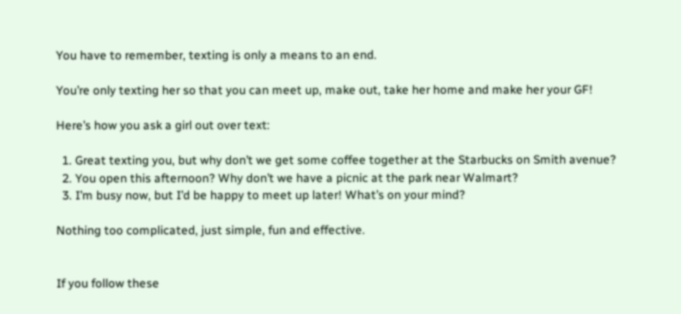You have to remember, texting is only a means to an end.

You’re only texting her so that you can meet up, make out, take her home and make her your GF!

Here’s how you ask a girl out over text:

  1. Great texting you, but why don’t we get some coffee together at the Starbucks on Smith avenue?
  2. You open this afternoon? Why don’t we have a picnic at the park near Walmart?
  3. I’m busy now, but I’d be happy to meet up later! What’s on your mind?

Nothing too complicated, just simple, fun and effective.


If you follow these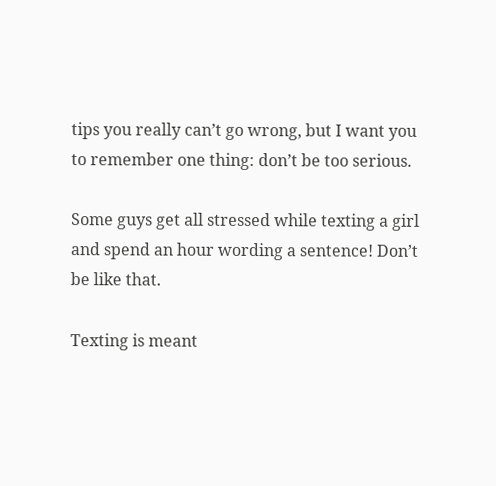tips you really can’t go wrong, but I want you to remember one thing: don’t be too serious.

Some guys get all stressed while texting a girl and spend an hour wording a sentence! Don’t be like that.

Texting is meant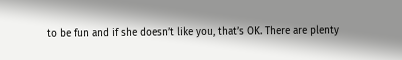to be fun and if she doesn’t like you, that’s OK. There are plenty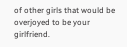of other girls that would be overjoyed to be your girlfriend.